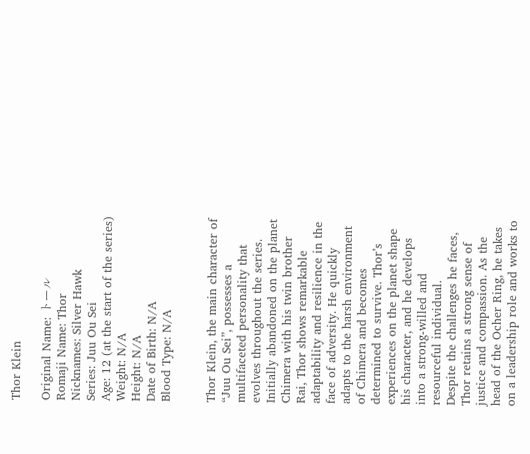Thor Klein

Original Name: トール
Romaji Name: Thor
Nicknames: Silver Hawk
Series: Juu Ou Sei
Age: 12 (at the start of the series)
Weight: N/A
Height: N/A
Date of Birth: N/A
Blood Type: N/A


Thor Klein, the main character of “Juu Ou Sei”, possesses a multifaceted personality that evolves throughout the series. Initially abandoned on the planet Chimera with his twin brother Rai, Thor shows remarkable adaptability and resilience in the face of adversity. He quickly adapts to the harsh environment of Chimera and becomes determined to survive. Thor’s experiences on the planet shape his character, and he develops into a strong-willed and resourceful individual.
Despite the challenges he faces, Thor retains a strong sense of justice and compassion. As the head of the Ocher Ring, he takes on a leadership role and works to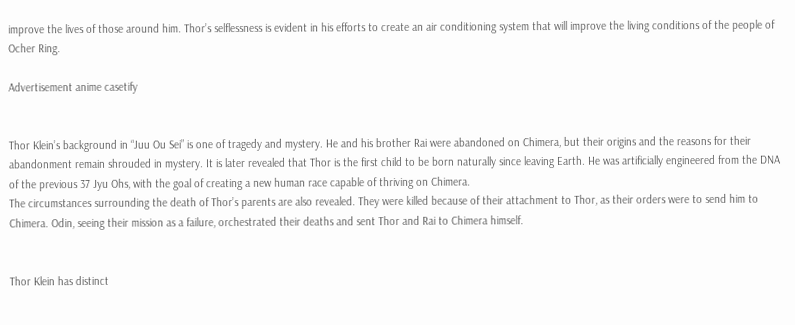improve the lives of those around him. Thor’s selflessness is evident in his efforts to create an air conditioning system that will improve the living conditions of the people of Ocher Ring.

Advertisement anime casetify


Thor Klein’s background in “Juu Ou Sei” is one of tragedy and mystery. He and his brother Rai were abandoned on Chimera, but their origins and the reasons for their abandonment remain shrouded in mystery. It is later revealed that Thor is the first child to be born naturally since leaving Earth. He was artificially engineered from the DNA of the previous 37 Jyu Ohs, with the goal of creating a new human race capable of thriving on Chimera.
The circumstances surrounding the death of Thor’s parents are also revealed. They were killed because of their attachment to Thor, as their orders were to send him to Chimera. Odin, seeing their mission as a failure, orchestrated their deaths and sent Thor and Rai to Chimera himself.


Thor Klein has distinct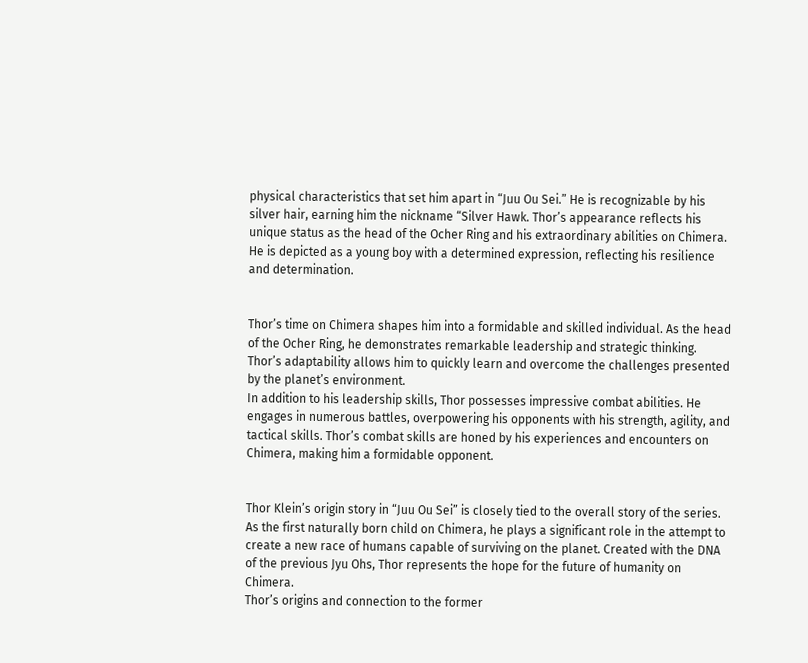physical characteristics that set him apart in “Juu Ou Sei.” He is recognizable by his silver hair, earning him the nickname “Silver Hawk. Thor’s appearance reflects his unique status as the head of the Ocher Ring and his extraordinary abilities on Chimera. He is depicted as a young boy with a determined expression, reflecting his resilience and determination.


Thor’s time on Chimera shapes him into a formidable and skilled individual. As the head of the Ocher Ring, he demonstrates remarkable leadership and strategic thinking. Thor’s adaptability allows him to quickly learn and overcome the challenges presented by the planet’s environment.
In addition to his leadership skills, Thor possesses impressive combat abilities. He engages in numerous battles, overpowering his opponents with his strength, agility, and tactical skills. Thor’s combat skills are honed by his experiences and encounters on Chimera, making him a formidable opponent.


Thor Klein’s origin story in “Juu Ou Sei” is closely tied to the overall story of the series. As the first naturally born child on Chimera, he plays a significant role in the attempt to create a new race of humans capable of surviving on the planet. Created with the DNA of the previous Jyu Ohs, Thor represents the hope for the future of humanity on Chimera.
Thor’s origins and connection to the former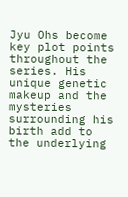Jyu Ohs become key plot points throughout the series. His unique genetic makeup and the mysteries surrounding his birth add to the underlying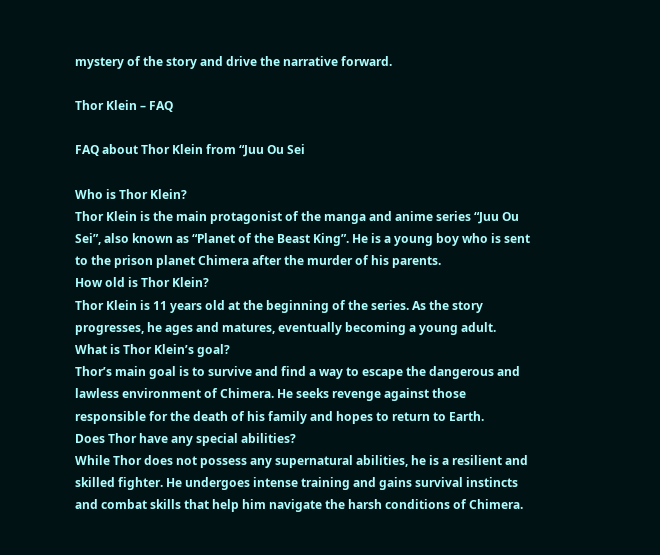mystery of the story and drive the narrative forward.

Thor Klein – FAQ

FAQ about Thor Klein from “Juu Ou Sei

Who is Thor Klein?
Thor Klein is the main protagonist of the manga and anime series “Juu Ou Sei”, also known as “Planet of the Beast King”. He is a young boy who is sent to the prison planet Chimera after the murder of his parents.
How old is Thor Klein?
Thor Klein is 11 years old at the beginning of the series. As the story progresses, he ages and matures, eventually becoming a young adult.
What is Thor Klein’s goal?
Thor’s main goal is to survive and find a way to escape the dangerous and lawless environment of Chimera. He seeks revenge against those responsible for the death of his family and hopes to return to Earth.
Does Thor have any special abilities?
While Thor does not possess any supernatural abilities, he is a resilient and skilled fighter. He undergoes intense training and gains survival instincts and combat skills that help him navigate the harsh conditions of Chimera.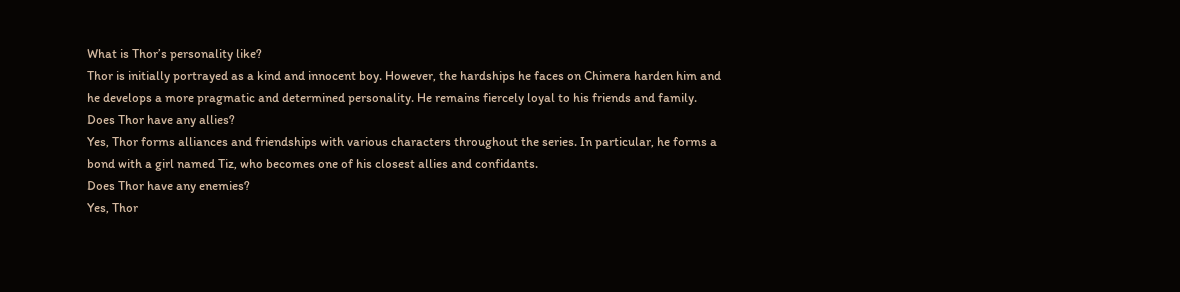What is Thor’s personality like?
Thor is initially portrayed as a kind and innocent boy. However, the hardships he faces on Chimera harden him and he develops a more pragmatic and determined personality. He remains fiercely loyal to his friends and family.
Does Thor have any allies?
Yes, Thor forms alliances and friendships with various characters throughout the series. In particular, he forms a bond with a girl named Tiz, who becomes one of his closest allies and confidants.
Does Thor have any enemies?
Yes, Thor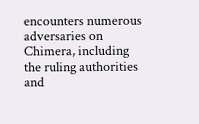encounters numerous adversaries on Chimera, including the ruling authorities and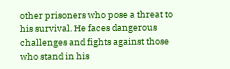other prisoners who pose a threat to his survival. He faces dangerous challenges and fights against those who stand in his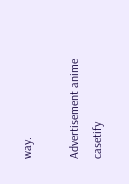way.

Advertisement anime casetify